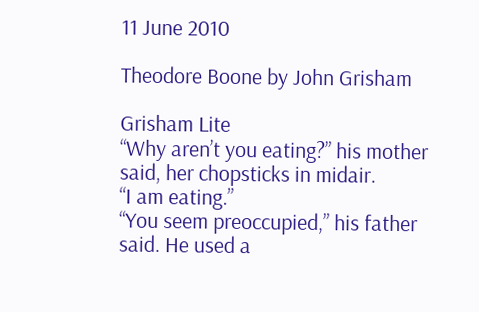11 June 2010

Theodore Boone by John Grisham

Grisham Lite
“Why aren’t you eating?” his mother said, her chopsticks in midair.
“I am eating.”
“You seem preoccupied,” his father said. He used a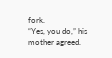fork.
“Yes, you do,” his mother agreed.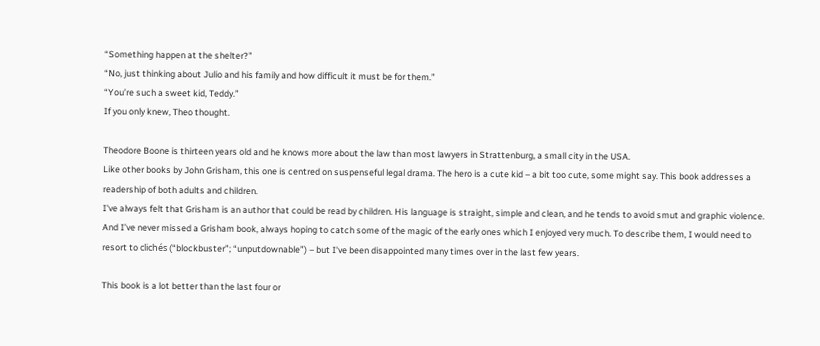“Something happen at the shelter?”
“No, just thinking about Julio and his family and how difficult it must be for them.”
“You’re such a sweet kid, Teddy.”
If you only knew, Theo thought.

Theodore Boone is thirteen years old and he knows more about the law than most lawyers in Strattenburg, a small city in the USA.
Like other books by John Grisham, this one is centred on suspenseful legal drama. The hero is a cute kid – a bit too cute, some might say. This book addresses a readership of both adults and children.
I've always felt that Grisham is an author that could be read by children. His language is straight, simple and clean, and he tends to avoid smut and graphic violence. And I’ve never missed a Grisham book, always hoping to catch some of the magic of the early ones which I enjoyed very much. To describe them, I would need to resort to clichés (“blockbuster”; “unputdownable”) – but I've been disappointed many times over in the last few years.

This book is a lot better than the last four or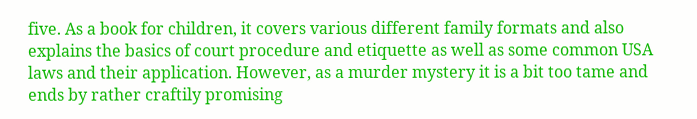five. As a book for children, it covers various different family formats and also explains the basics of court procedure and etiquette as well as some common USA laws and their application. However, as a murder mystery it is a bit too tame and ends by rather craftily promising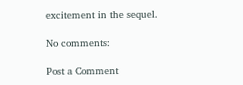excitement in the sequel.

No comments:

Post a Comment